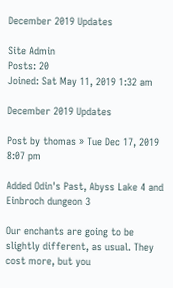December 2019 Updates

Site Admin
Posts: 20
Joined: Sat May 11, 2019 1:32 am

December 2019 Updates

Post by thomas » Tue Dec 17, 2019 8:07 pm

Added Odin's Past, Abyss Lake 4 and Einbroch dungeon 3

Our enchants are going to be slightly different, as usual. They cost more, but you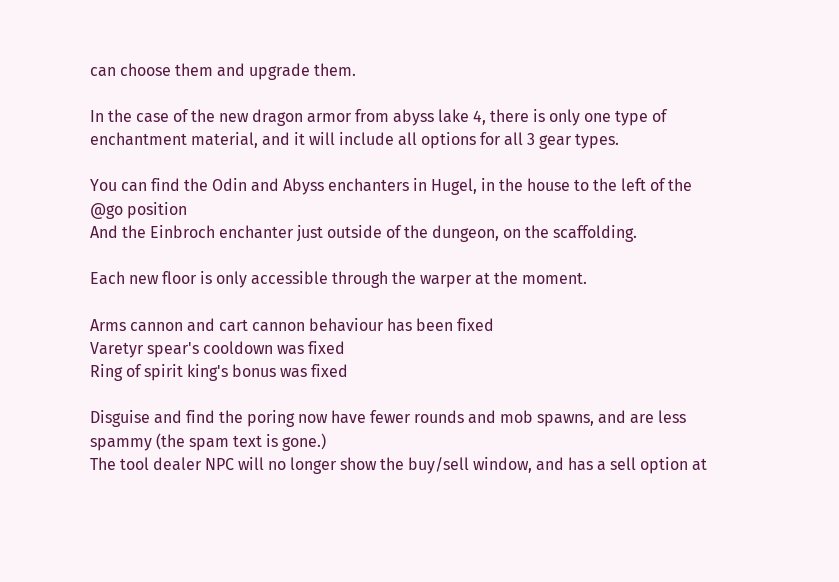can choose them and upgrade them.

In the case of the new dragon armor from abyss lake 4, there is only one type of enchantment material, and it will include all options for all 3 gear types.

You can find the Odin and Abyss enchanters in Hugel, in the house to the left of the @go position
And the Einbroch enchanter just outside of the dungeon, on the scaffolding.

Each new floor is only accessible through the warper at the moment.

Arms cannon and cart cannon behaviour has been fixed
Varetyr spear's cooldown was fixed
Ring of spirit king's bonus was fixed

Disguise and find the poring now have fewer rounds and mob spawns, and are less spammy (the spam text is gone.)
The tool dealer NPC will no longer show the buy/sell window, and has a sell option at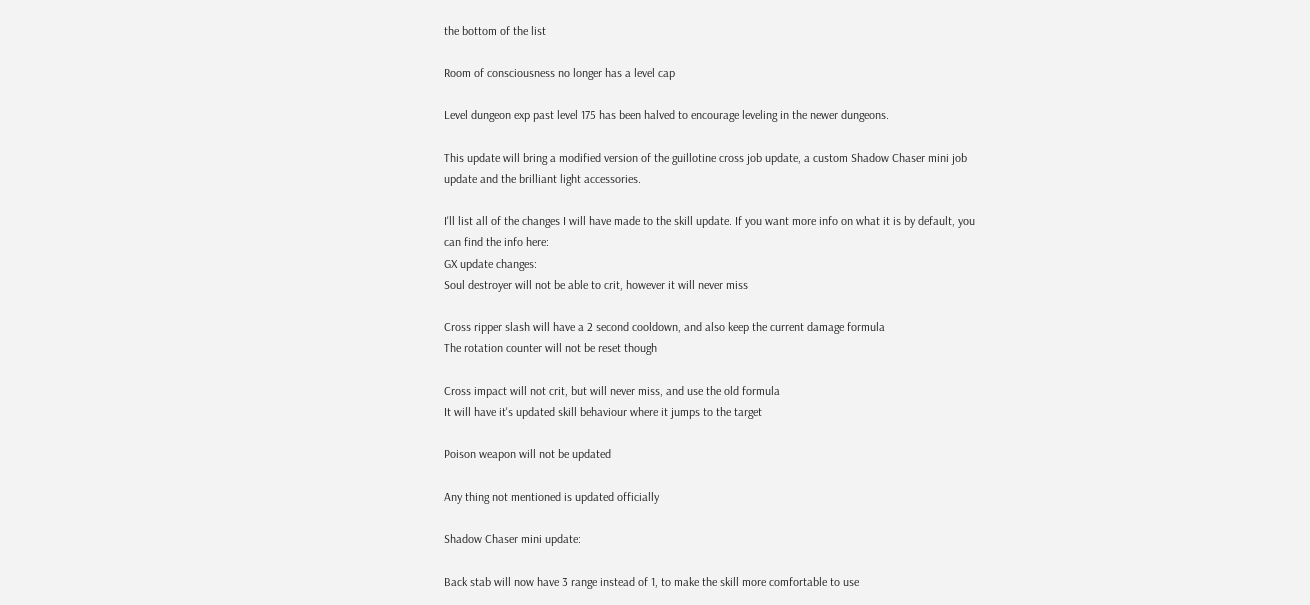the bottom of the list

Room of consciousness no longer has a level cap

Level dungeon exp past level 175 has been halved to encourage leveling in the newer dungeons.

This update will bring a modified version of the guillotine cross job update, a custom Shadow Chaser mini job update and the brilliant light accessories.

I'll list all of the changes I will have made to the skill update. If you want more info on what it is by default, you can find the info here:
GX update changes:
Soul destroyer will not be able to crit, however it will never miss

Cross ripper slash will have a 2 second cooldown, and also keep the current damage formula
The rotation counter will not be reset though

Cross impact will not crit, but will never miss, and use the old formula
It will have it's updated skill behaviour where it jumps to the target

Poison weapon will not be updated

Any thing not mentioned is updated officially

Shadow Chaser mini update:

Back stab will now have 3 range instead of 1, to make the skill more comfortable to use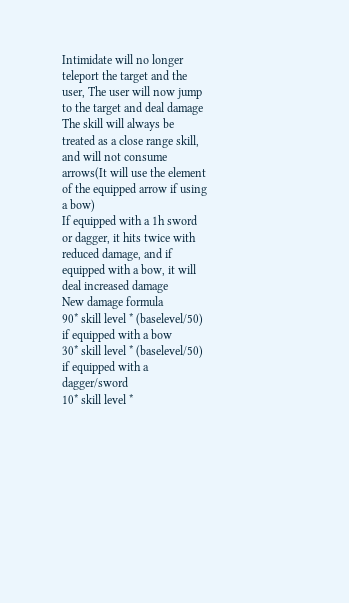Intimidate will no longer teleport the target and the user, The user will now jump to the target and deal damage
The skill will always be treated as a close range skill, and will not consume arrows(It will use the element of the equipped arrow if using a bow)
If equipped with a 1h sword or dagger, it hits twice with reduced damage, and if equipped with a bow, it will deal increased damage
New damage formula
90* skill level * (baselevel/50) if equipped with a bow
30* skill level * (baselevel/50) if equipped with a dagger/sword
10* skill level *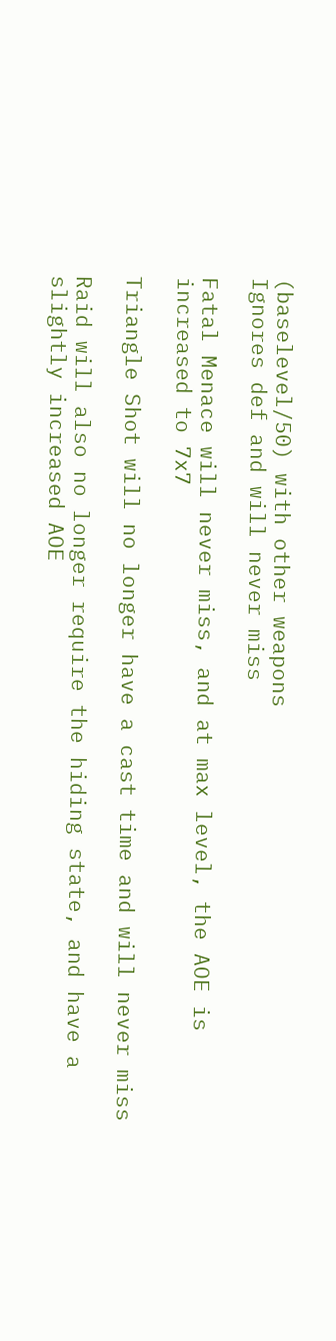(baselevel/50) with other weapons
Ignores def and will never miss

Fatal Menace will never miss, and at max level, the AOE is increased to 7x7

Triangle Shot will no longer have a cast time and will never miss

Raid will also no longer require the hiding state, and have a slightly increased AOE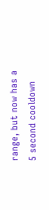range, but now has a 5 second cooldown